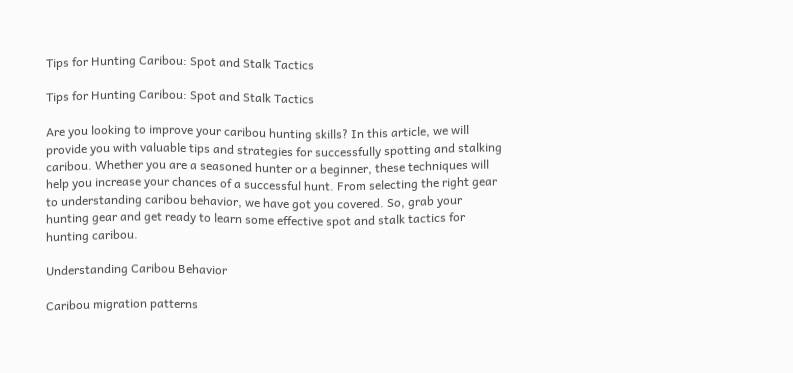Tips for Hunting Caribou: Spot and Stalk Tactics

Tips for Hunting Caribou: Spot and Stalk Tactics

Are you looking to improve your caribou hunting skills? In this article, we will provide you with valuable tips and strategies for successfully spotting and stalking caribou. Whether you are a seasoned hunter or a beginner, these techniques will help you increase your chances of a successful hunt. From selecting the right gear to understanding caribou behavior, we have got you covered. So, grab your hunting gear and get ready to learn some effective spot and stalk tactics for hunting caribou.

Understanding Caribou Behavior

Caribou migration patterns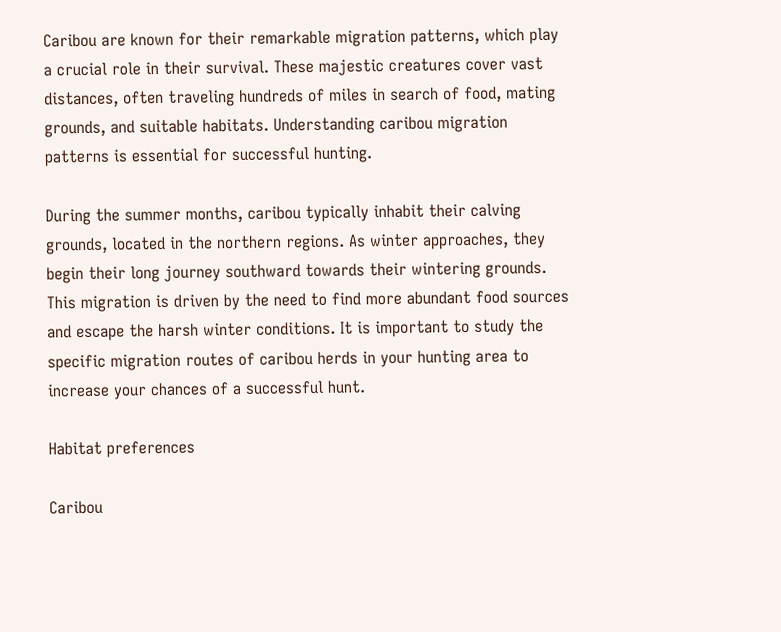Caribou are known for their remarkable migration patterns, which play a crucial role in their survival. These majestic creatures cover vast distances, often traveling hundreds of miles in search of food, mating grounds, and suitable habitats. Understanding caribou migration patterns is essential for successful hunting.

During the summer months, caribou typically inhabit their calving grounds, located in the northern regions. As winter approaches, they begin their long journey southward towards their wintering grounds. This migration is driven by the need to find more abundant food sources and escape the harsh winter conditions. It is important to study the specific migration routes of caribou herds in your hunting area to increase your chances of a successful hunt.

Habitat preferences

Caribou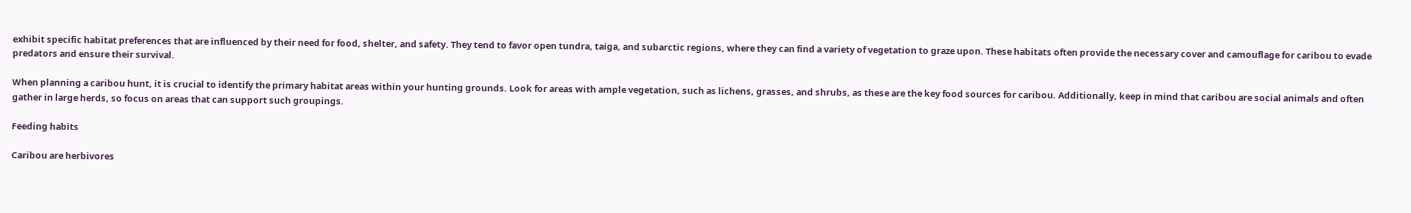exhibit specific habitat preferences that are influenced by their need for food, shelter, and safety. They tend to favor open tundra, taiga, and subarctic regions, where they can find a variety of vegetation to graze upon. These habitats often provide the necessary cover and camouflage for caribou to evade predators and ensure their survival.

When planning a caribou hunt, it is crucial to identify the primary habitat areas within your hunting grounds. Look for areas with ample vegetation, such as lichens, grasses, and shrubs, as these are the key food sources for caribou. Additionally, keep in mind that caribou are social animals and often gather in large herds, so focus on areas that can support such groupings.

Feeding habits

Caribou are herbivores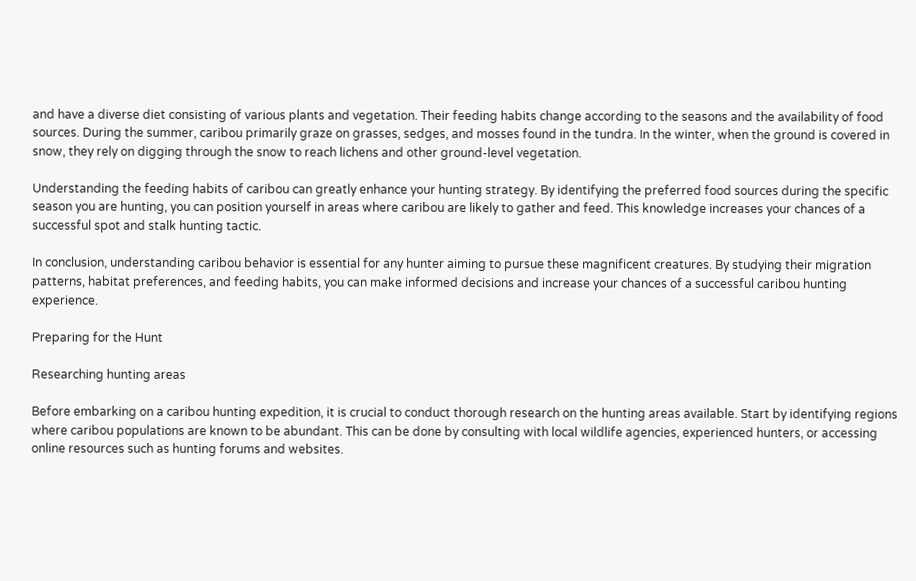and have a diverse diet consisting of various plants and vegetation. Their feeding habits change according to the seasons and the availability of food sources. During the summer, caribou primarily graze on grasses, sedges, and mosses found in the tundra. In the winter, when the ground is covered in snow, they rely on digging through the snow to reach lichens and other ground-level vegetation.

Understanding the feeding habits of caribou can greatly enhance your hunting strategy. By identifying the preferred food sources during the specific season you are hunting, you can position yourself in areas where caribou are likely to gather and feed. This knowledge increases your chances of a successful spot and stalk hunting tactic.

In conclusion, understanding caribou behavior is essential for any hunter aiming to pursue these magnificent creatures. By studying their migration patterns, habitat preferences, and feeding habits, you can make informed decisions and increase your chances of a successful caribou hunting experience.

Preparing for the Hunt

Researching hunting areas

Before embarking on a caribou hunting expedition, it is crucial to conduct thorough research on the hunting areas available. Start by identifying regions where caribou populations are known to be abundant. This can be done by consulting with local wildlife agencies, experienced hunters, or accessing online resources such as hunting forums and websites.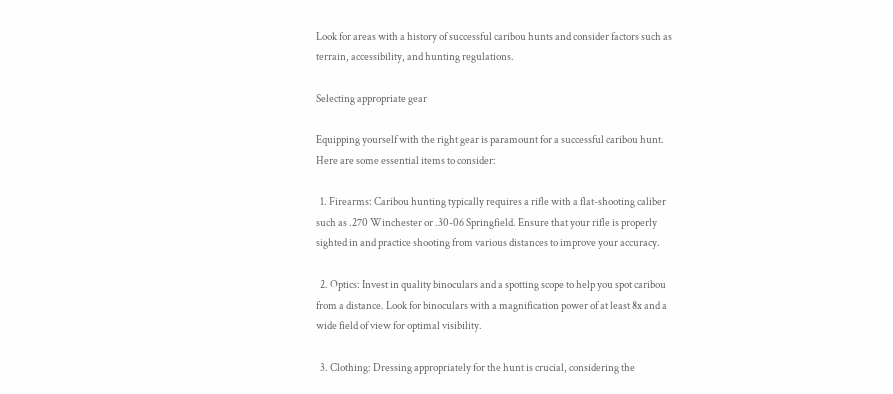Look for areas with a history of successful caribou hunts and consider factors such as terrain, accessibility, and hunting regulations.

Selecting appropriate gear

Equipping yourself with the right gear is paramount for a successful caribou hunt. Here are some essential items to consider:

  1. Firearms: Caribou hunting typically requires a rifle with a flat-shooting caliber such as .270 Winchester or .30-06 Springfield. Ensure that your rifle is properly sighted in and practice shooting from various distances to improve your accuracy.

  2. Optics: Invest in quality binoculars and a spotting scope to help you spot caribou from a distance. Look for binoculars with a magnification power of at least 8x and a wide field of view for optimal visibility.

  3. Clothing: Dressing appropriately for the hunt is crucial, considering the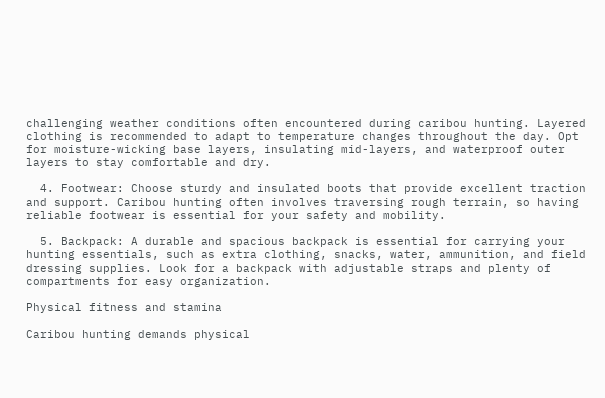challenging weather conditions often encountered during caribou hunting. Layered clothing is recommended to adapt to temperature changes throughout the day. Opt for moisture-wicking base layers, insulating mid-layers, and waterproof outer layers to stay comfortable and dry.

  4. Footwear: Choose sturdy and insulated boots that provide excellent traction and support. Caribou hunting often involves traversing rough terrain, so having reliable footwear is essential for your safety and mobility.

  5. Backpack: A durable and spacious backpack is essential for carrying your hunting essentials, such as extra clothing, snacks, water, ammunition, and field dressing supplies. Look for a backpack with adjustable straps and plenty of compartments for easy organization.

Physical fitness and stamina

Caribou hunting demands physical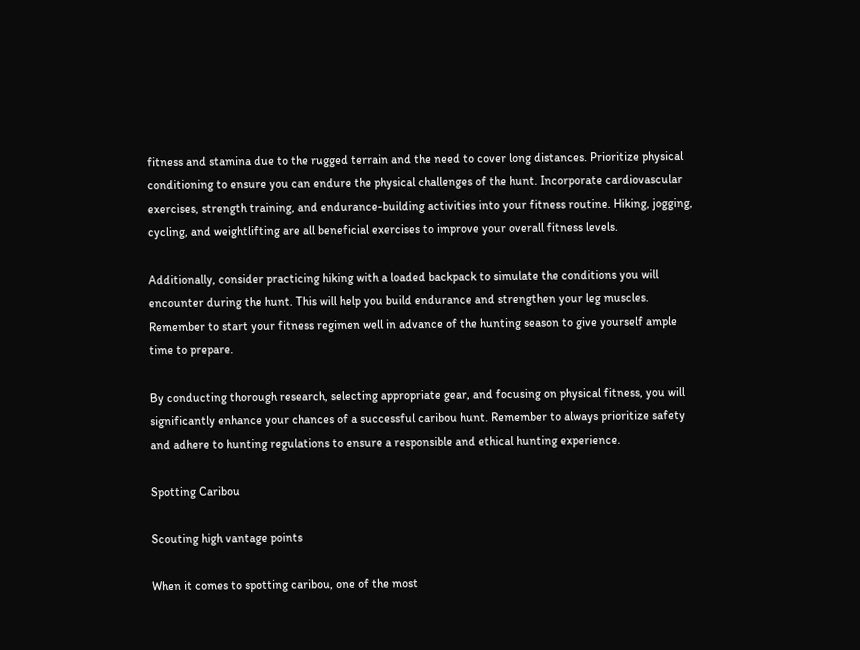fitness and stamina due to the rugged terrain and the need to cover long distances. Prioritize physical conditioning to ensure you can endure the physical challenges of the hunt. Incorporate cardiovascular exercises, strength training, and endurance-building activities into your fitness routine. Hiking, jogging, cycling, and weightlifting are all beneficial exercises to improve your overall fitness levels.

Additionally, consider practicing hiking with a loaded backpack to simulate the conditions you will encounter during the hunt. This will help you build endurance and strengthen your leg muscles. Remember to start your fitness regimen well in advance of the hunting season to give yourself ample time to prepare.

By conducting thorough research, selecting appropriate gear, and focusing on physical fitness, you will significantly enhance your chances of a successful caribou hunt. Remember to always prioritize safety and adhere to hunting regulations to ensure a responsible and ethical hunting experience.

Spotting Caribou

Scouting high vantage points

When it comes to spotting caribou, one of the most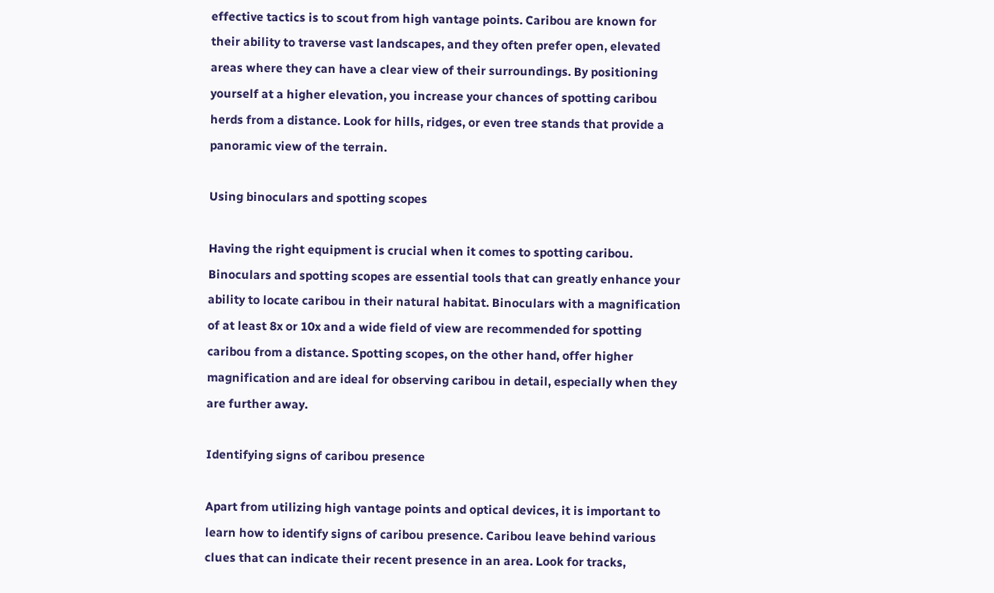effective tactics is to scout from high vantage points. Caribou are known for their ability to traverse vast landscapes, and they often prefer open, elevated areas where they can have a clear view of their surroundings. By positioning yourself at a higher elevation, you increase your chances of spotting caribou herds from a distance. Look for hills, ridges, or even tree stands that provide a panoramic view of the terrain.

Using binoculars and spotting scopes

Having the right equipment is crucial when it comes to spotting caribou. Binoculars and spotting scopes are essential tools that can greatly enhance your ability to locate caribou in their natural habitat. Binoculars with a magnification of at least 8x or 10x and a wide field of view are recommended for spotting caribou from a distance. Spotting scopes, on the other hand, offer higher magnification and are ideal for observing caribou in detail, especially when they are further away.

Identifying signs of caribou presence

Apart from utilizing high vantage points and optical devices, it is important to learn how to identify signs of caribou presence. Caribou leave behind various clues that can indicate their recent presence in an area. Look for tracks,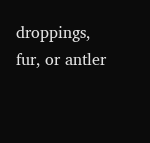droppings, fur, or antler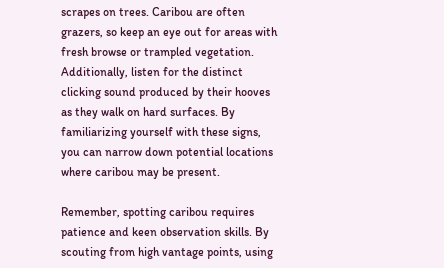scrapes on trees. Caribou are often grazers, so keep an eye out for areas with fresh browse or trampled vegetation. Additionally, listen for the distinct clicking sound produced by their hooves as they walk on hard surfaces. By familiarizing yourself with these signs, you can narrow down potential locations where caribou may be present.

Remember, spotting caribou requires patience and keen observation skills. By scouting from high vantage points, using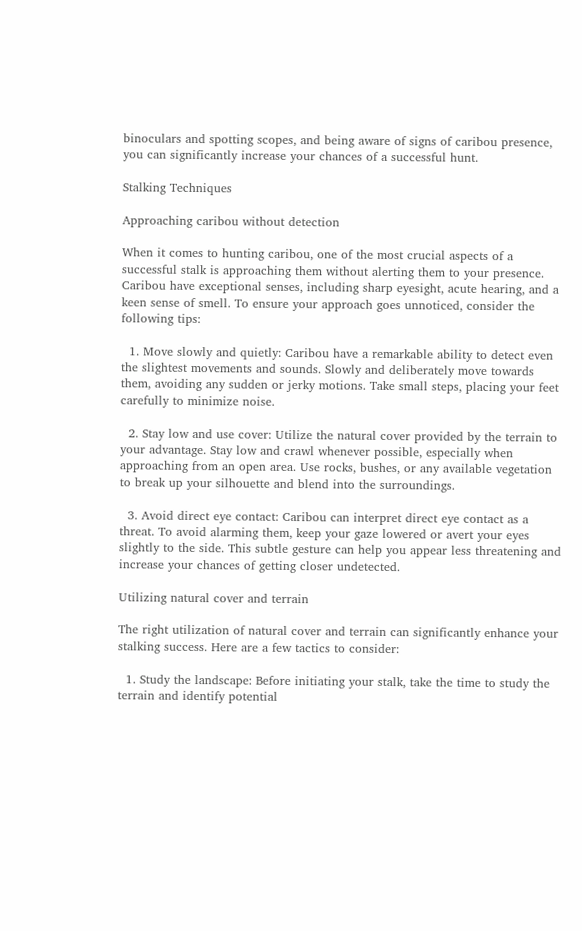binoculars and spotting scopes, and being aware of signs of caribou presence, you can significantly increase your chances of a successful hunt.

Stalking Techniques

Approaching caribou without detection

When it comes to hunting caribou, one of the most crucial aspects of a successful stalk is approaching them without alerting them to your presence. Caribou have exceptional senses, including sharp eyesight, acute hearing, and a keen sense of smell. To ensure your approach goes unnoticed, consider the following tips:

  1. Move slowly and quietly: Caribou have a remarkable ability to detect even the slightest movements and sounds. Slowly and deliberately move towards them, avoiding any sudden or jerky motions. Take small steps, placing your feet carefully to minimize noise.

  2. Stay low and use cover: Utilize the natural cover provided by the terrain to your advantage. Stay low and crawl whenever possible, especially when approaching from an open area. Use rocks, bushes, or any available vegetation to break up your silhouette and blend into the surroundings.

  3. Avoid direct eye contact: Caribou can interpret direct eye contact as a threat. To avoid alarming them, keep your gaze lowered or avert your eyes slightly to the side. This subtle gesture can help you appear less threatening and increase your chances of getting closer undetected.

Utilizing natural cover and terrain

The right utilization of natural cover and terrain can significantly enhance your stalking success. Here are a few tactics to consider:

  1. Study the landscape: Before initiating your stalk, take the time to study the terrain and identify potential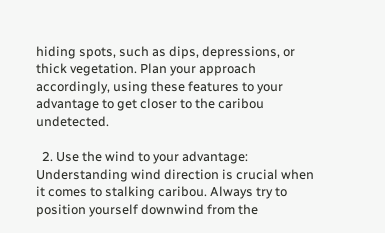hiding spots, such as dips, depressions, or thick vegetation. Plan your approach accordingly, using these features to your advantage to get closer to the caribou undetected.

  2. Use the wind to your advantage: Understanding wind direction is crucial when it comes to stalking caribou. Always try to position yourself downwind from the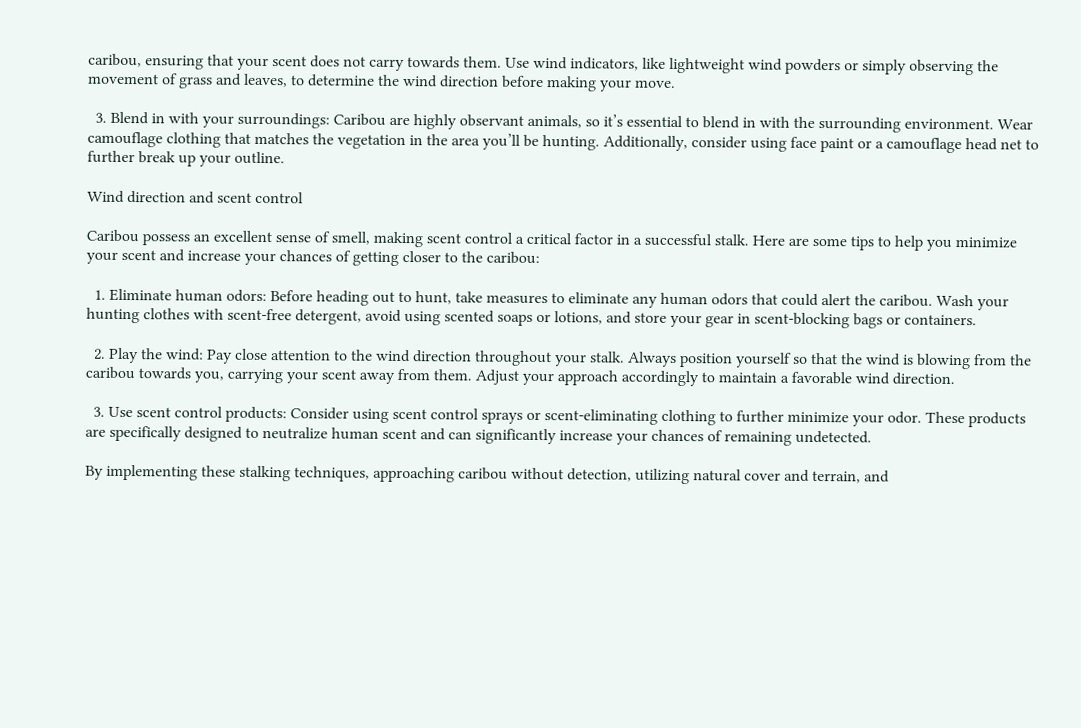caribou, ensuring that your scent does not carry towards them. Use wind indicators, like lightweight wind powders or simply observing the movement of grass and leaves, to determine the wind direction before making your move.

  3. Blend in with your surroundings: Caribou are highly observant animals, so it’s essential to blend in with the surrounding environment. Wear camouflage clothing that matches the vegetation in the area you’ll be hunting. Additionally, consider using face paint or a camouflage head net to further break up your outline.

Wind direction and scent control

Caribou possess an excellent sense of smell, making scent control a critical factor in a successful stalk. Here are some tips to help you minimize your scent and increase your chances of getting closer to the caribou:

  1. Eliminate human odors: Before heading out to hunt, take measures to eliminate any human odors that could alert the caribou. Wash your hunting clothes with scent-free detergent, avoid using scented soaps or lotions, and store your gear in scent-blocking bags or containers.

  2. Play the wind: Pay close attention to the wind direction throughout your stalk. Always position yourself so that the wind is blowing from the caribou towards you, carrying your scent away from them. Adjust your approach accordingly to maintain a favorable wind direction.

  3. Use scent control products: Consider using scent control sprays or scent-eliminating clothing to further minimize your odor. These products are specifically designed to neutralize human scent and can significantly increase your chances of remaining undetected.

By implementing these stalking techniques, approaching caribou without detection, utilizing natural cover and terrain, and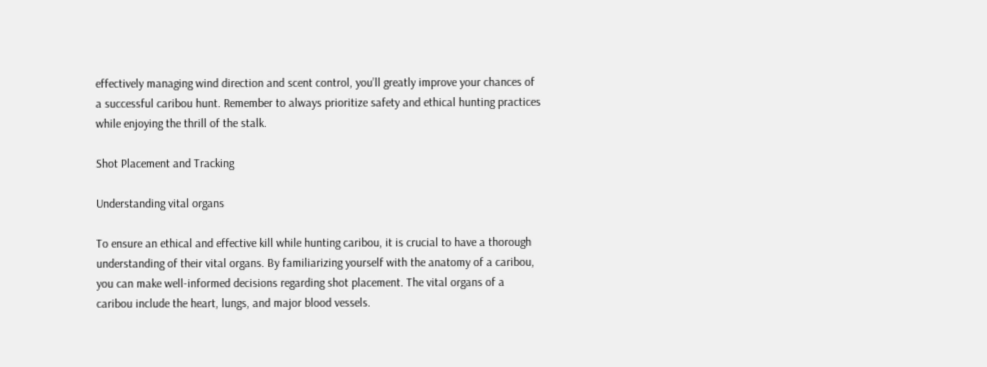effectively managing wind direction and scent control, you’ll greatly improve your chances of a successful caribou hunt. Remember to always prioritize safety and ethical hunting practices while enjoying the thrill of the stalk.

Shot Placement and Tracking

Understanding vital organs

To ensure an ethical and effective kill while hunting caribou, it is crucial to have a thorough understanding of their vital organs. By familiarizing yourself with the anatomy of a caribou, you can make well-informed decisions regarding shot placement. The vital organs of a caribou include the heart, lungs, and major blood vessels.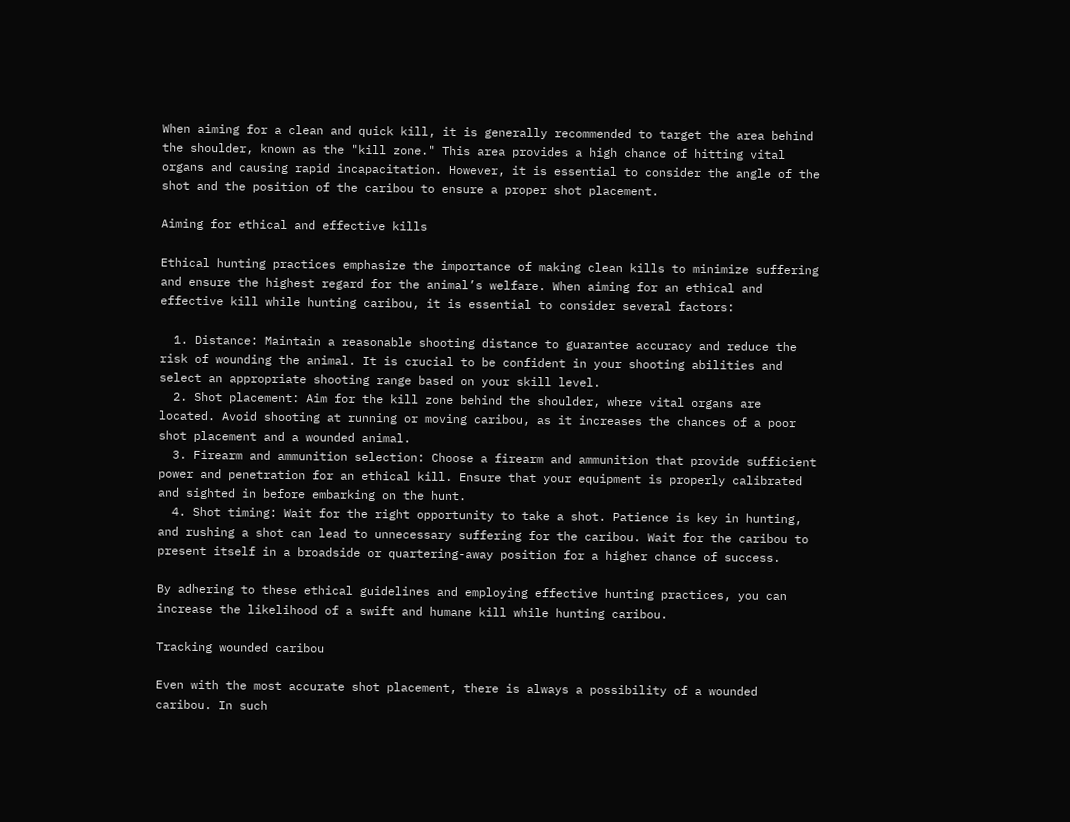When aiming for a clean and quick kill, it is generally recommended to target the area behind the shoulder, known as the "kill zone." This area provides a high chance of hitting vital organs and causing rapid incapacitation. However, it is essential to consider the angle of the shot and the position of the caribou to ensure a proper shot placement.

Aiming for ethical and effective kills

Ethical hunting practices emphasize the importance of making clean kills to minimize suffering and ensure the highest regard for the animal’s welfare. When aiming for an ethical and effective kill while hunting caribou, it is essential to consider several factors:

  1. Distance: Maintain a reasonable shooting distance to guarantee accuracy and reduce the risk of wounding the animal. It is crucial to be confident in your shooting abilities and select an appropriate shooting range based on your skill level.
  2. Shot placement: Aim for the kill zone behind the shoulder, where vital organs are located. Avoid shooting at running or moving caribou, as it increases the chances of a poor shot placement and a wounded animal.
  3. Firearm and ammunition selection: Choose a firearm and ammunition that provide sufficient power and penetration for an ethical kill. Ensure that your equipment is properly calibrated and sighted in before embarking on the hunt.
  4. Shot timing: Wait for the right opportunity to take a shot. Patience is key in hunting, and rushing a shot can lead to unnecessary suffering for the caribou. Wait for the caribou to present itself in a broadside or quartering-away position for a higher chance of success.

By adhering to these ethical guidelines and employing effective hunting practices, you can increase the likelihood of a swift and humane kill while hunting caribou.

Tracking wounded caribou

Even with the most accurate shot placement, there is always a possibility of a wounded caribou. In such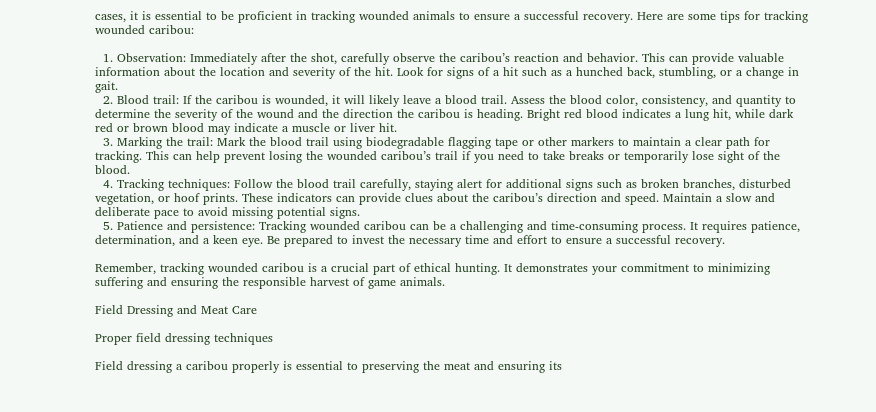cases, it is essential to be proficient in tracking wounded animals to ensure a successful recovery. Here are some tips for tracking wounded caribou:

  1. Observation: Immediately after the shot, carefully observe the caribou’s reaction and behavior. This can provide valuable information about the location and severity of the hit. Look for signs of a hit such as a hunched back, stumbling, or a change in gait.
  2. Blood trail: If the caribou is wounded, it will likely leave a blood trail. Assess the blood color, consistency, and quantity to determine the severity of the wound and the direction the caribou is heading. Bright red blood indicates a lung hit, while dark red or brown blood may indicate a muscle or liver hit.
  3. Marking the trail: Mark the blood trail using biodegradable flagging tape or other markers to maintain a clear path for tracking. This can help prevent losing the wounded caribou’s trail if you need to take breaks or temporarily lose sight of the blood.
  4. Tracking techniques: Follow the blood trail carefully, staying alert for additional signs such as broken branches, disturbed vegetation, or hoof prints. These indicators can provide clues about the caribou’s direction and speed. Maintain a slow and deliberate pace to avoid missing potential signs.
  5. Patience and persistence: Tracking wounded caribou can be a challenging and time-consuming process. It requires patience, determination, and a keen eye. Be prepared to invest the necessary time and effort to ensure a successful recovery.

Remember, tracking wounded caribou is a crucial part of ethical hunting. It demonstrates your commitment to minimizing suffering and ensuring the responsible harvest of game animals.

Field Dressing and Meat Care

Proper field dressing techniques

Field dressing a caribou properly is essential to preserving the meat and ensuring its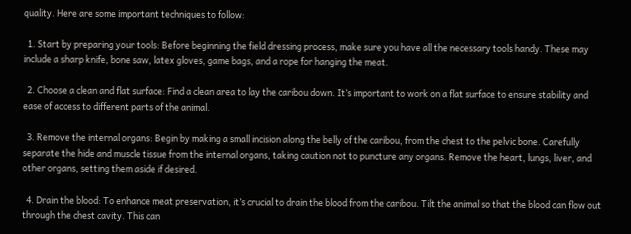quality. Here are some important techniques to follow:

  1. Start by preparing your tools: Before beginning the field dressing process, make sure you have all the necessary tools handy. These may include a sharp knife, bone saw, latex gloves, game bags, and a rope for hanging the meat.

  2. Choose a clean and flat surface: Find a clean area to lay the caribou down. It’s important to work on a flat surface to ensure stability and ease of access to different parts of the animal.

  3. Remove the internal organs: Begin by making a small incision along the belly of the caribou, from the chest to the pelvic bone. Carefully separate the hide and muscle tissue from the internal organs, taking caution not to puncture any organs. Remove the heart, lungs, liver, and other organs, setting them aside if desired.

  4. Drain the blood: To enhance meat preservation, it’s crucial to drain the blood from the caribou. Tilt the animal so that the blood can flow out through the chest cavity. This can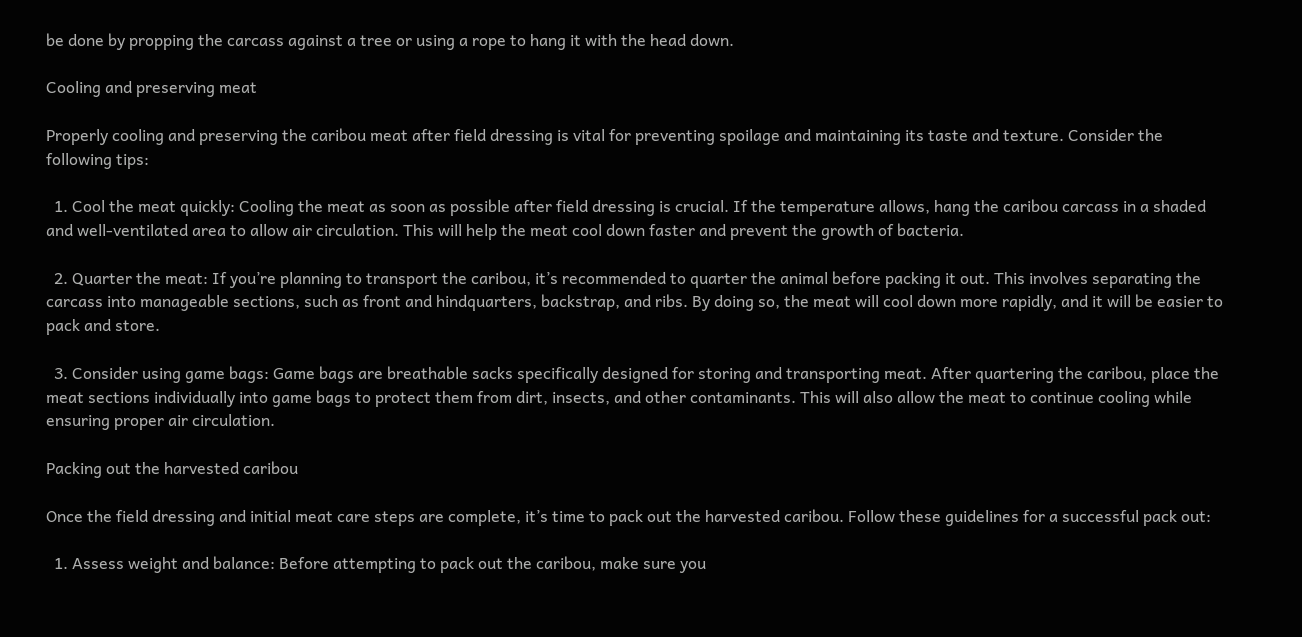be done by propping the carcass against a tree or using a rope to hang it with the head down.

Cooling and preserving meat

Properly cooling and preserving the caribou meat after field dressing is vital for preventing spoilage and maintaining its taste and texture. Consider the following tips:

  1. Cool the meat quickly: Cooling the meat as soon as possible after field dressing is crucial. If the temperature allows, hang the caribou carcass in a shaded and well-ventilated area to allow air circulation. This will help the meat cool down faster and prevent the growth of bacteria.

  2. Quarter the meat: If you’re planning to transport the caribou, it’s recommended to quarter the animal before packing it out. This involves separating the carcass into manageable sections, such as front and hindquarters, backstrap, and ribs. By doing so, the meat will cool down more rapidly, and it will be easier to pack and store.

  3. Consider using game bags: Game bags are breathable sacks specifically designed for storing and transporting meat. After quartering the caribou, place the meat sections individually into game bags to protect them from dirt, insects, and other contaminants. This will also allow the meat to continue cooling while ensuring proper air circulation.

Packing out the harvested caribou

Once the field dressing and initial meat care steps are complete, it’s time to pack out the harvested caribou. Follow these guidelines for a successful pack out:

  1. Assess weight and balance: Before attempting to pack out the caribou, make sure you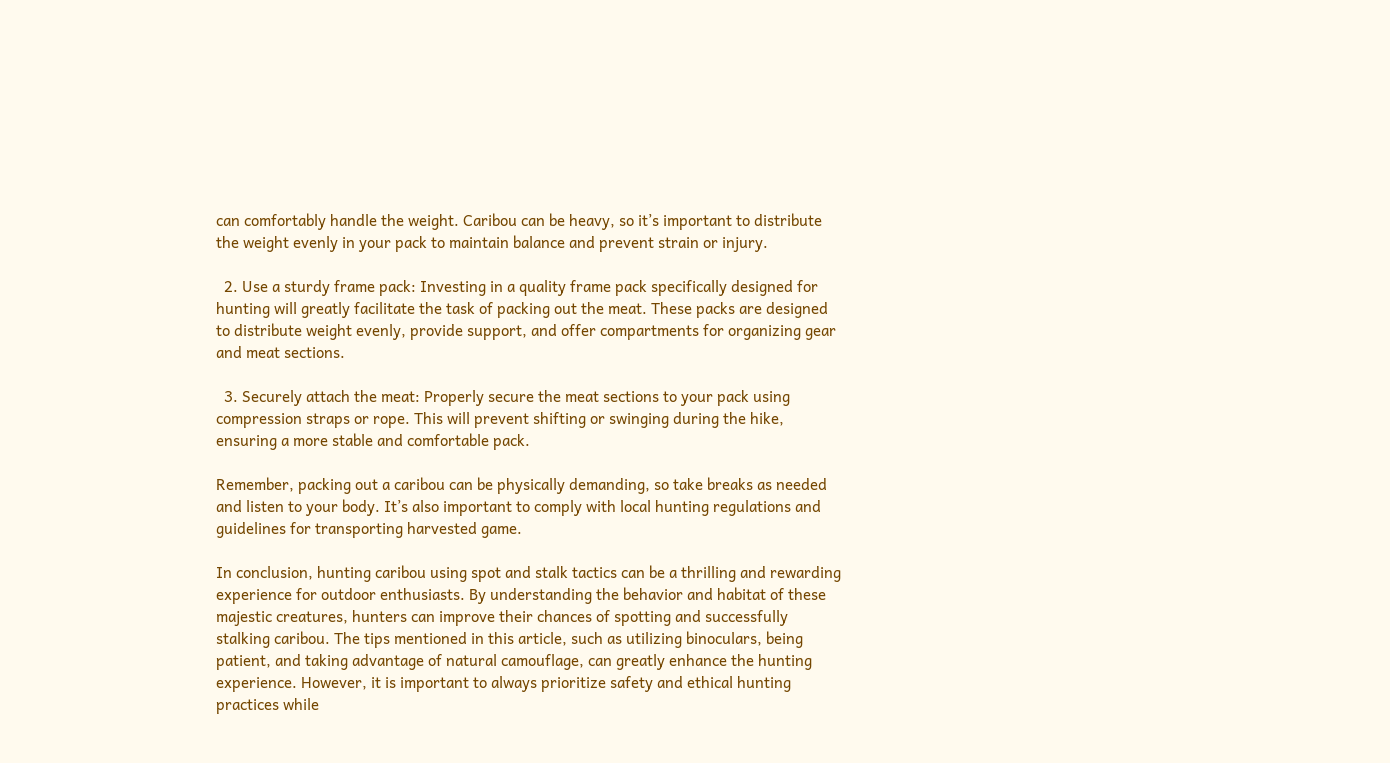can comfortably handle the weight. Caribou can be heavy, so it’s important to distribute the weight evenly in your pack to maintain balance and prevent strain or injury.

  2. Use a sturdy frame pack: Investing in a quality frame pack specifically designed for hunting will greatly facilitate the task of packing out the meat. These packs are designed to distribute weight evenly, provide support, and offer compartments for organizing gear and meat sections.

  3. Securely attach the meat: Properly secure the meat sections to your pack using compression straps or rope. This will prevent shifting or swinging during the hike, ensuring a more stable and comfortable pack.

Remember, packing out a caribou can be physically demanding, so take breaks as needed and listen to your body. It’s also important to comply with local hunting regulations and guidelines for transporting harvested game.

In conclusion, hunting caribou using spot and stalk tactics can be a thrilling and rewarding experience for outdoor enthusiasts. By understanding the behavior and habitat of these majestic creatures, hunters can improve their chances of spotting and successfully stalking caribou. The tips mentioned in this article, such as utilizing binoculars, being patient, and taking advantage of natural camouflage, can greatly enhance the hunting experience. However, it is important to always prioritize safety and ethical hunting practices while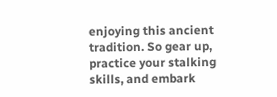enjoying this ancient tradition. So gear up, practice your stalking skills, and embark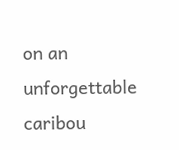on an unforgettable caribou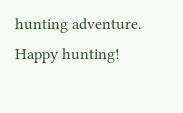hunting adventure. Happy hunting!